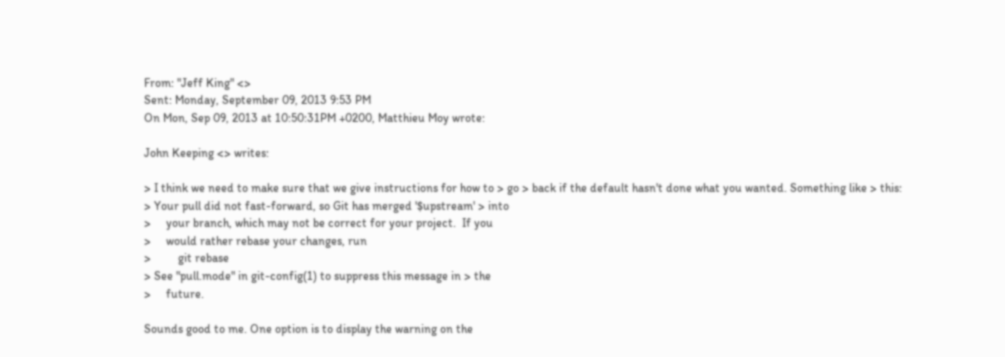From: "Jeff King" <>
Sent: Monday, September 09, 2013 9:53 PM
On Mon, Sep 09, 2013 at 10:50:31PM +0200, Matthieu Moy wrote:

John Keeping <> writes:

> I think we need to make sure that we give instructions for how to > go > back if the default hasn't done what you wanted. Something like > this:
> Your pull did not fast-forward, so Git has merged '$upstream' > into
>     your branch, which may not be correct for your project.  If you
>     would rather rebase your changes, run
>         git rebase
> See "pull.mode" in git-config(1) to suppress this message in > the
>     future.

Sounds good to me. One option is to display the warning on the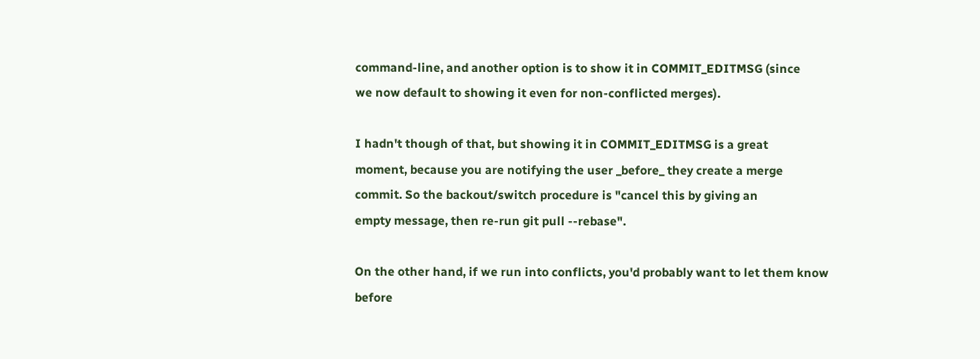command-line, and another option is to show it in COMMIT_EDITMSG (since
we now default to showing it even for non-conflicted merges).

I hadn't though of that, but showing it in COMMIT_EDITMSG is a great
moment, because you are notifying the user _before_ they create a merge
commit. So the backout/switch procedure is "cancel this by giving an
empty message, then re-run git pull --rebase".

On the other hand, if we run into conflicts, you'd probably want to let them know before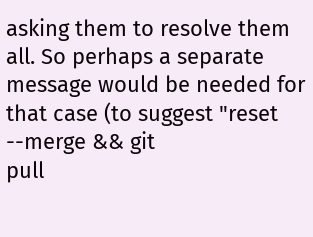asking them to resolve them all. So perhaps a separate message would be needed for that case (to suggest "reset --merge && git
pull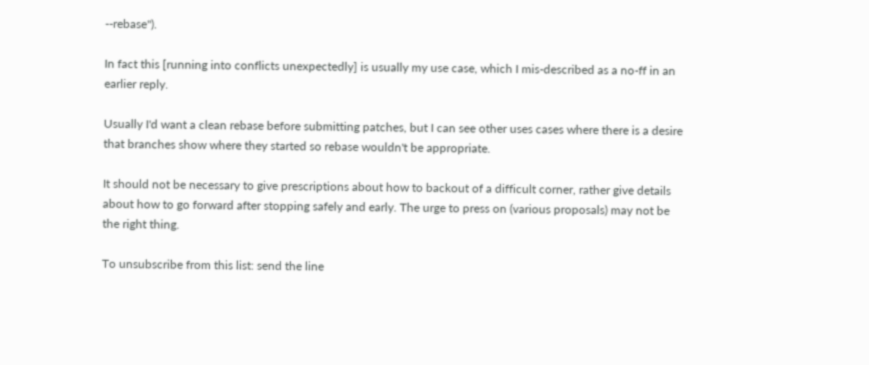--rebase").

In fact this [running into conflicts unexpectedly] is usually my use case, which I mis-described as a no-ff in an earlier reply.

Usually I'd want a clean rebase before submitting patches, but I can see other uses cases where there is a desire that branches show where they started so rebase wouldn't be appropriate.

It should not be necessary to give prescriptions about how to backout of a difficult corner, rather give details about how to go forward after stopping safely and early. The urge to press on (various proposals) may not be the right thing.

To unsubscribe from this list: send the line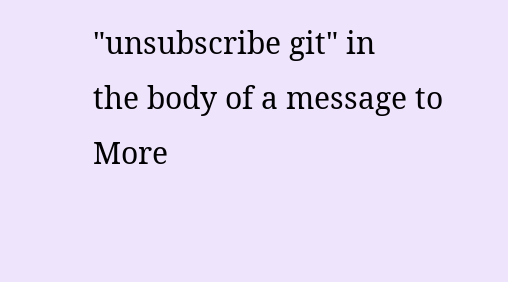"unsubscribe git" in
the body of a message to
More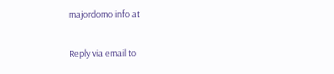majordomo info at

Reply via email to